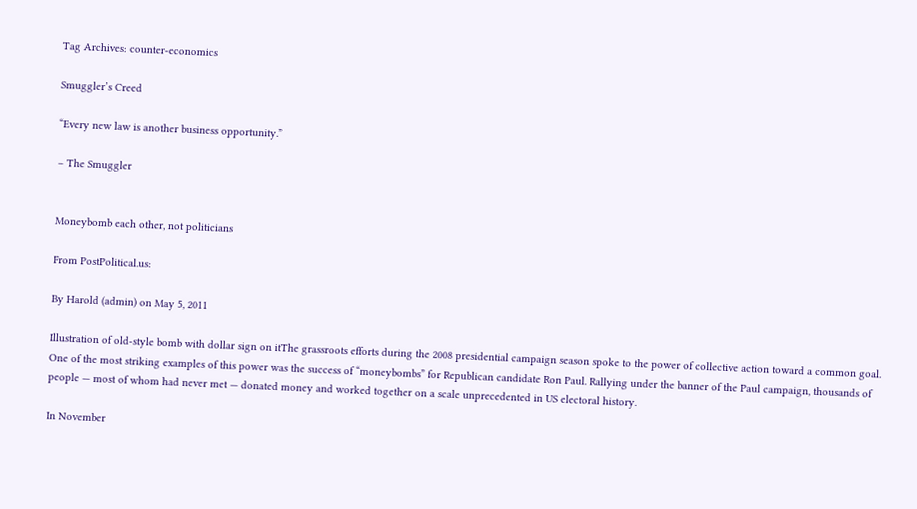Tag Archives: counter-economics

Smuggler’s Creed

“Every new law is another business opportunity.”

– The Smuggler


Moneybomb each other, not politicians

From PostPolitical.us:

By Harold (admin) on May 5, 2011

Illustration of old-style bomb with dollar sign on itThe grassroots efforts during the 2008 presidential campaign season spoke to the power of collective action toward a common goal. One of the most striking examples of this power was the success of “moneybombs” for Republican candidate Ron Paul. Rallying under the banner of the Paul campaign, thousands of people — most of whom had never met — donated money and worked together on a scale unprecedented in US electoral history.

In November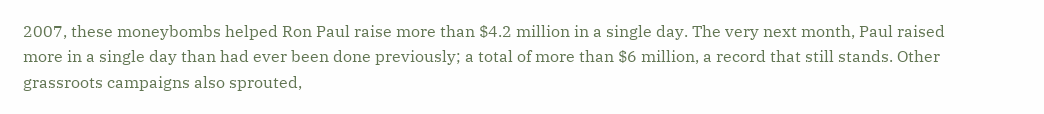2007, these moneybombs helped Ron Paul raise more than $4.2 million in a single day. The very next month, Paul raised more in a single day than had ever been done previously; a total of more than $6 million, a record that still stands. Other grassroots campaigns also sprouted,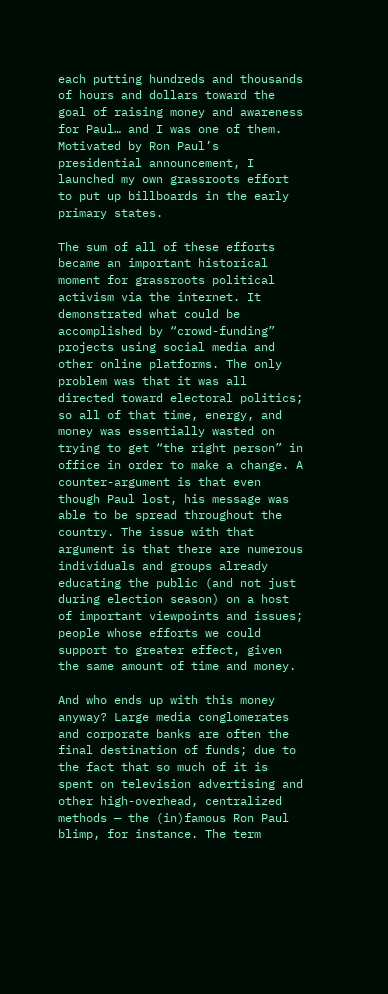each putting hundreds and thousands of hours and dollars toward the goal of raising money and awareness for Paul… and I was one of them. Motivated by Ron Paul’s presidential announcement, I launched my own grassroots effort to put up billboards in the early primary states.

The sum of all of these efforts became an important historical moment for grassroots political activism via the internet. It demonstrated what could be accomplished by “crowd-funding” projects using social media and other online platforms. The only problem was that it was all directed toward electoral politics; so all of that time, energy, and money was essentially wasted on trying to get “the right person” in office in order to make a change. A counter-argument is that even though Paul lost, his message was able to be spread throughout the country. The issue with that argument is that there are numerous individuals and groups already educating the public (and not just during election season) on a host of important viewpoints and issues; people whose efforts we could support to greater effect, given the same amount of time and money.

And who ends up with this money anyway? Large media conglomerates and corporate banks are often the final destination of funds; due to the fact that so much of it is spent on television advertising and other high-overhead, centralized methods — the (in)famous Ron Paul blimp, for instance. The term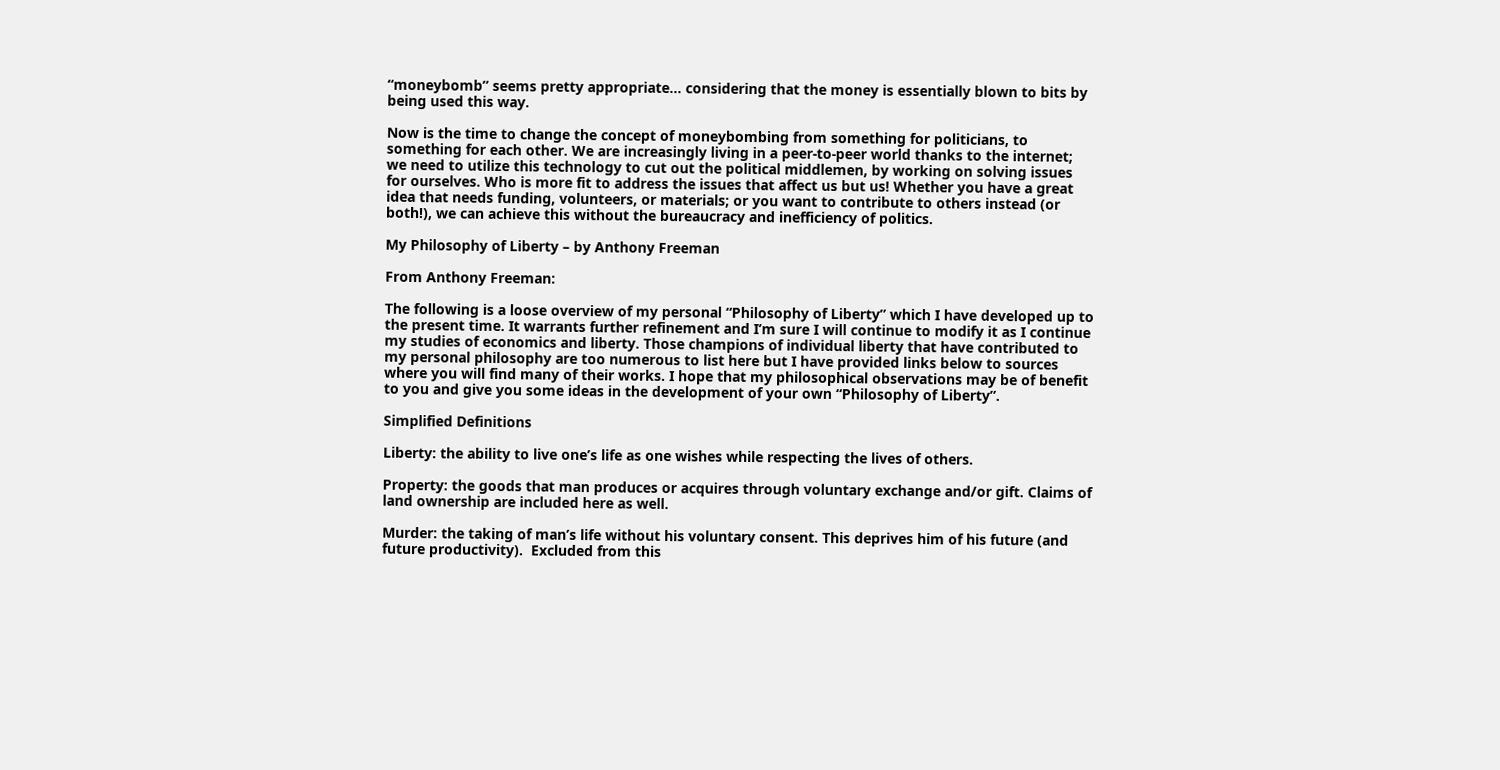“moneybomb” seems pretty appropriate… considering that the money is essentially blown to bits by being used this way.

Now is the time to change the concept of moneybombing from something for politicians, to something for each other. We are increasingly living in a peer-to-peer world thanks to the internet; we need to utilize this technology to cut out the political middlemen, by working on solving issues for ourselves. Who is more fit to address the issues that affect us but us! Whether you have a great idea that needs funding, volunteers, or materials; or you want to contribute to others instead (or both!), we can achieve this without the bureaucracy and inefficiency of politics.

My Philosophy of Liberty – by Anthony Freeman

From Anthony Freeman:

The following is a loose overview of my personal “Philosophy of Liberty” which I have developed up to the present time. It warrants further refinement and I’m sure I will continue to modify it as I continue my studies of economics and liberty. Those champions of individual liberty that have contributed to my personal philosophy are too numerous to list here but I have provided links below to sources where you will find many of their works. I hope that my philosophical observations may be of benefit to you and give you some ideas in the development of your own “Philosophy of Liberty”.

Simplified Definitions

Liberty: the ability to live one’s life as one wishes while respecting the lives of others.

Property: the goods that man produces or acquires through voluntary exchange and/or gift. Claims of land ownership are included here as well.

Murder: the taking of man’s life without his voluntary consent. This deprives him of his future (and future productivity).  Excluded from this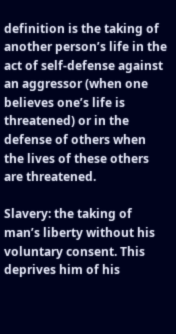definition is the taking of another person’s life in the act of self-defense against an aggressor (when one believes one’s life is threatened) or in the defense of others when the lives of these others are threatened.

Slavery: the taking of man’s liberty without his voluntary consent. This deprives him of his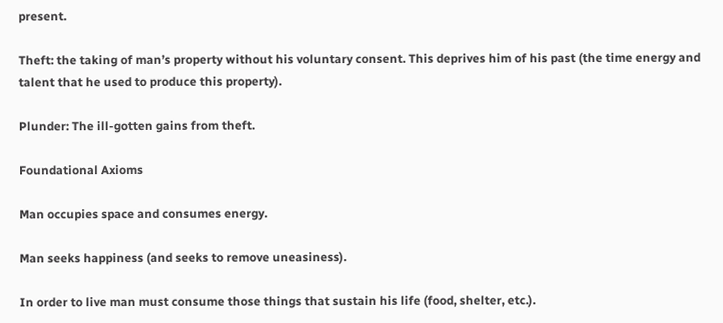present.

Theft: the taking of man’s property without his voluntary consent. This deprives him of his past (the time energy and talent that he used to produce this property).

Plunder: The ill-gotten gains from theft.

Foundational Axioms

Man occupies space and consumes energy.

Man seeks happiness (and seeks to remove uneasiness).

In order to live man must consume those things that sustain his life (food, shelter, etc.).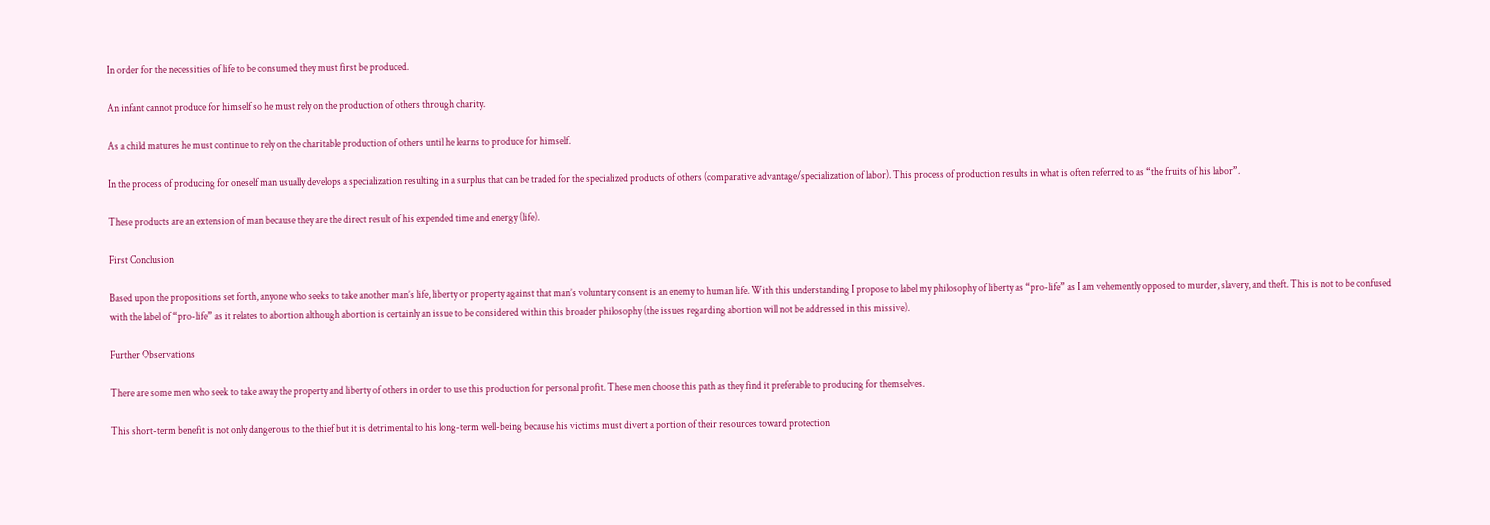In order for the necessities of life to be consumed they must first be produced.

An infant cannot produce for himself so he must rely on the production of others through charity.

As a child matures he must continue to rely on the charitable production of others until he learns to produce for himself.

In the process of producing for oneself man usually develops a specialization resulting in a surplus that can be traded for the specialized products of others (comparative advantage/specialization of labor). This process of production results in what is often referred to as “the fruits of his labor”.

These products are an extension of man because they are the direct result of his expended time and energy (life).

First Conclusion

Based upon the propositions set forth, anyone who seeks to take another man’s life, liberty or property against that man’s voluntary consent is an enemy to human life. With this understanding I propose to label my philosophy of liberty as “pro-life” as I am vehemently opposed to murder, slavery, and theft. This is not to be confused with the label of “pro-life” as it relates to abortion although abortion is certainly an issue to be considered within this broader philosophy (the issues regarding abortion will not be addressed in this missive).

Further Observations

There are some men who seek to take away the property and liberty of others in order to use this production for personal profit. These men choose this path as they find it preferable to producing for themselves.

This short-term benefit is not only dangerous to the thief but it is detrimental to his long-term well-being because his victims must divert a portion of their resources toward protection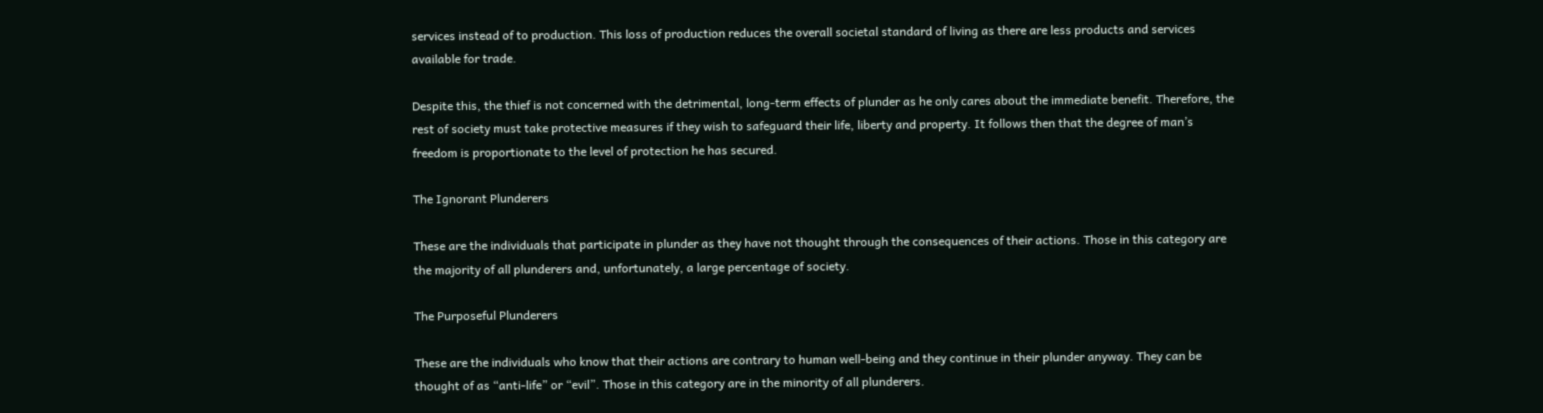services instead of to production. This loss of production reduces the overall societal standard of living as there are less products and services available for trade.

Despite this, the thief is not concerned with the detrimental, long-term effects of plunder as he only cares about the immediate benefit. Therefore, the rest of society must take protective measures if they wish to safeguard their life, liberty and property. It follows then that the degree of man’s freedom is proportionate to the level of protection he has secured.

The Ignorant Plunderers

These are the individuals that participate in plunder as they have not thought through the consequences of their actions. Those in this category are the majority of all plunderers and, unfortunately, a large percentage of society.

The Purposeful Plunderers

These are the individuals who know that their actions are contrary to human well-being and they continue in their plunder anyway. They can be thought of as “anti-life” or “evil”. Those in this category are in the minority of all plunderers.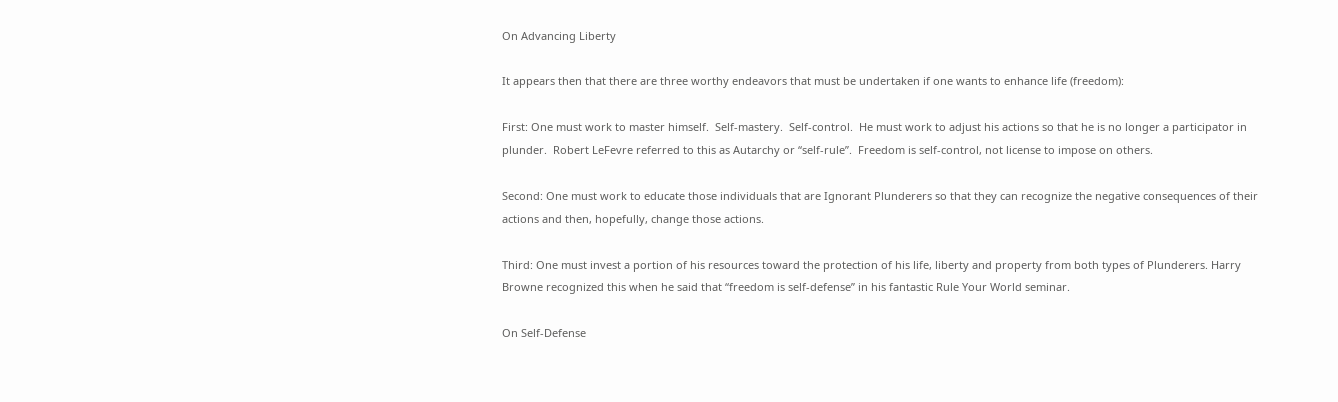On Advancing Liberty

It appears then that there are three worthy endeavors that must be undertaken if one wants to enhance life (freedom):

First: One must work to master himself.  Self-mastery.  Self-control.  He must work to adjust his actions so that he is no longer a participator in plunder.  Robert LeFevre referred to this as Autarchy or “self-rule”.  Freedom is self-control, not license to impose on others.

Second: One must work to educate those individuals that are Ignorant Plunderers so that they can recognize the negative consequences of their actions and then, hopefully, change those actions.

Third: One must invest a portion of his resources toward the protection of his life, liberty and property from both types of Plunderers. Harry Browne recognized this when he said that “freedom is self-defense” in his fantastic Rule Your World seminar.

On Self-Defense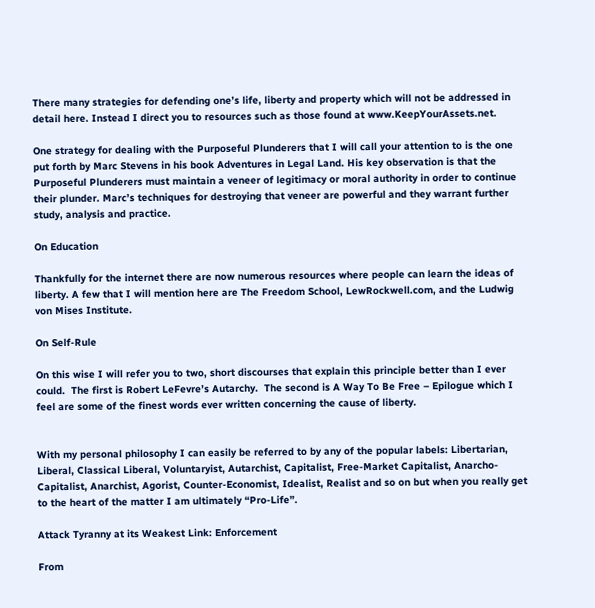There many strategies for defending one’s life, liberty and property which will not be addressed in detail here. Instead I direct you to resources such as those found at www.KeepYourAssets.net.

One strategy for dealing with the Purposeful Plunderers that I will call your attention to is the one put forth by Marc Stevens in his book Adventures in Legal Land. His key observation is that the Purposeful Plunderers must maintain a veneer of legitimacy or moral authority in order to continue their plunder. Marc’s techniques for destroying that veneer are powerful and they warrant further study, analysis and practice.

On Education

Thankfully for the internet there are now numerous resources where people can learn the ideas of liberty. A few that I will mention here are The Freedom School, LewRockwell.com, and the Ludwig von Mises Institute.

On Self-Rule

On this wise I will refer you to two, short discourses that explain this principle better than I ever could.  The first is Robert LeFevre’s Autarchy.  The second is A Way To Be Free – Epilogue which I feel are some of the finest words ever written concerning the cause of liberty.


With my personal philosophy I can easily be referred to by any of the popular labels: Libertarian, Liberal, Classical Liberal, Voluntaryist, Autarchist, Capitalist, Free-Market Capitalist, Anarcho-Capitalist, Anarchist, Agorist, Counter-Economist, Idealist, Realist and so on but when you really get to the heart of the matter I am ultimately “Pro-Life”.

Attack Tyranny at its Weakest Link: Enforcement

From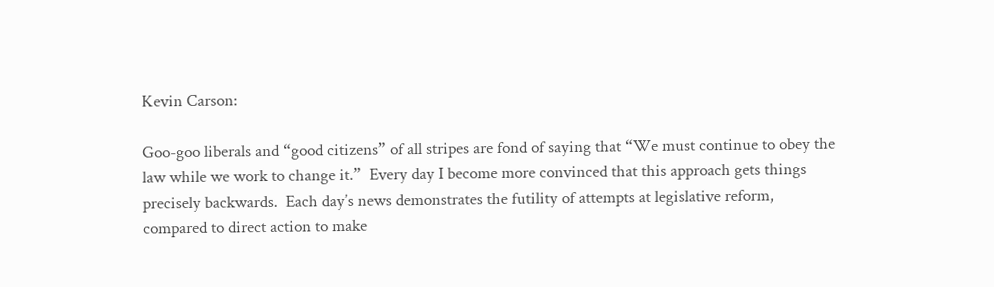Kevin Carson:

Goo-goo liberals and “good citizens” of all stripes are fond of saying that “We must continue to obey the law while we work to change it.”  Every day I become more convinced that this approach gets things precisely backwards.  Each day’s news demonstrates the futility of attempts at legislative reform, compared to direct action to make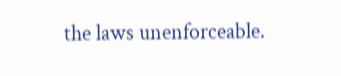the laws unenforceable.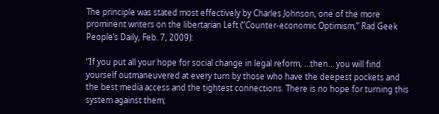The principle was stated most effectively by Charles Johnson, one of the more prominent writers on the libertarian Left (“Counter-economic Optimism,” Rad Geek People’s Daily, Feb. 7, 2009):

“If you put all your hope for social change in legal reform, …then… you will find yourself outmaneuvered at every turn by those who have the deepest pockets and the best media access and the tightest connections. There is no hope for turning this system against them;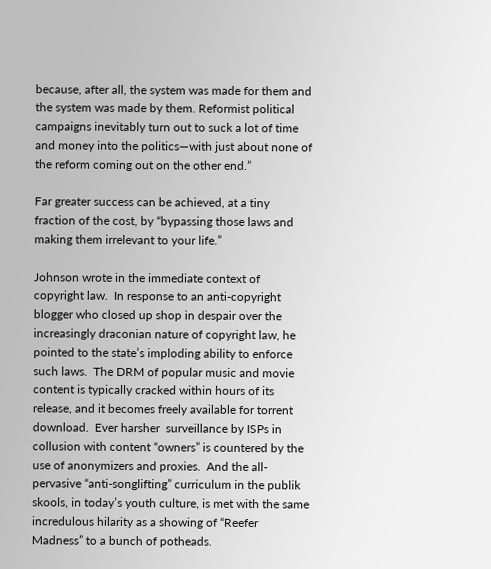because, after all, the system was made for them and the system was made by them. Reformist political campaigns inevitably turn out to suck a lot of time and money into the politics—with just about none of the reform coming out on the other end.”

Far greater success can be achieved, at a tiny fraction of the cost, by “bypassing those laws and making them irrelevant to your life.”

Johnson wrote in the immediate context of copyright law.  In response to an anti-copyright blogger who closed up shop in despair over the increasingly draconian nature of copyright law, he pointed to the state’s imploding ability to enforce such laws.  The DRM of popular music and movie content is typically cracked within hours of its release, and it becomes freely available for torrent download.  Ever harsher  surveillance by ISPs in collusion with content “owners” is countered by the use of anonymizers and proxies.  And the all-pervasive “anti-songlifting” curriculum in the publik skools, in today’s youth culture, is met with the same incredulous hilarity as a showing of “Reefer Madness” to a bunch of potheads.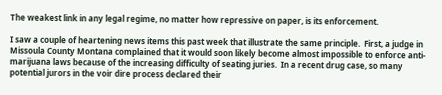The weakest link in any legal regime, no matter how repressive on paper, is its enforcement.

I saw a couple of heartening news items this past week that illustrate the same principle.  First, a judge in Missoula County Montana complained that it would soon likely become almost impossible to enforce anti-marijuana laws because of the increasing difficulty of seating juries.  In a recent drug case, so many potential jurors in the voir dire process declared their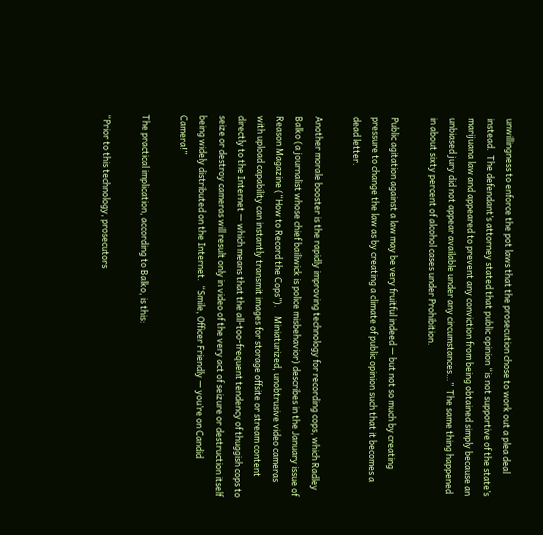unwillingness to enforce the pot laws that the prosecution chose to work out a plea deal instead.  The defendant’s attorney stated that public opinion “is not supportive of the state’s marijuana law and appeared to prevent any conviction from being obtained simply because an unbiased jury did not appear available under any circumstances…”  The same thing happened in about sixty percent of alcohol cases under Prohibition.

Public agitation against a law may be very fruitful indeed — but not so much by creating pressure to change the law as by creating a climate of public opinion such that it becomes a dead letter.

Another morale booster is the rapidly improving technology for recording cops, which Radley Balko (a journalist whose chief bailiwick is police misbehavior) describes in the January issue of Reason Magazine (“How to Record the Cops”).    Miniaturized, unobtrusive video cameras with upload capability can instantly transmit images for storage offsite or stream content directly to the Internet — which means that the all-too-frequent tendency of thuggish cops to seize or destroy cameras will result only in video of the very act of seizure or destruction itself being widely distributed on the Internet.  “Smile, Officer Friendly — you’re on Candid Camera!”

The practical implication, according to Balko, is this:

“Prior to this technology, prosecutors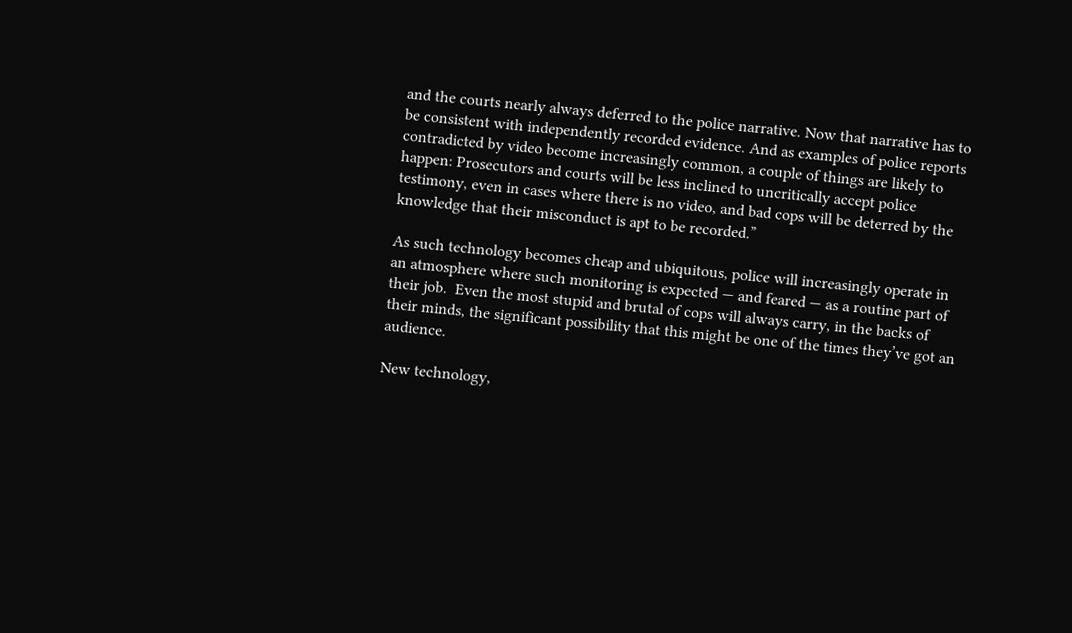and the courts nearly always deferred to the police narrative. Now that narrative has to be consistent with independently recorded evidence. And as examples of police reports contradicted by video become increasingly common, a couple of things are likely to happen: Prosecutors and courts will be less inclined to uncritically accept police testimony, even in cases where there is no video, and bad cops will be deterred by the knowledge that their misconduct is apt to be recorded.”

As such technology becomes cheap and ubiquitous, police will increasingly operate in an atmosphere where such monitoring is expected — and feared — as a routine part of their job.  Even the most stupid and brutal of cops will always carry, in the backs of their minds, the significant possibility that this might be one of the times they’ve got an audience.

New technology,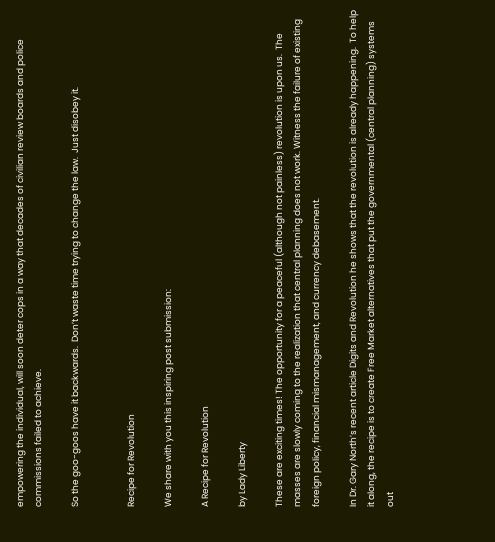empowering the individual, will soon deter cops in a way that decades of civilian review boards and police commissions failed to achieve.

So the goo-goos have it backwards.  Don’t waste time trying to change the law.  Just disobey it.


Recipe for Revolution

We share with you this inspiring post submission:

A Recipe for Revolution

by Lady Liberty

These are exciting times! The opportunity for a peaceful (although not painless) revolution is upon us.  The masses are slowly coming to the realization that central planning does not work. Witness the failure of existing foreign policy, financial mismanagement, and currency debasement.

In Dr. Gary North’s recent article Digits and Revolution he shows that the revolution is already happening.  To help it along, the recipe is to create Free Market alternatives that put the governmental (central planning) systems out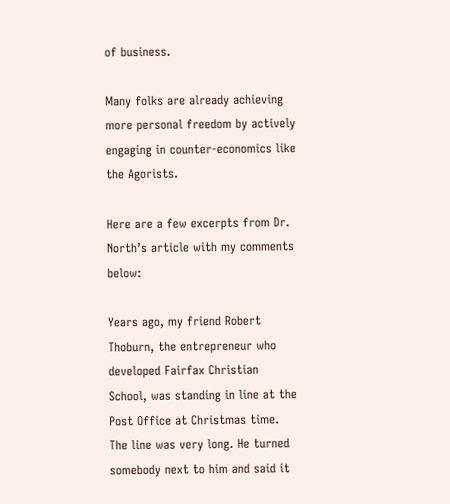of business.

Many folks are already achieving more personal freedom by actively engaging in counter-economics like the Agorists.

Here are a few excerpts from Dr. North’s article with my comments below:

Years ago, my friend Robert Thoburn, the entrepreneur who developed Fairfax Christian School, was standing in line at the Post Office at Christmas time. The line was very long. He turned somebody next to him and said it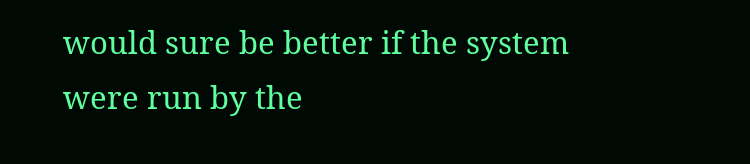would sure be better if the system were run by the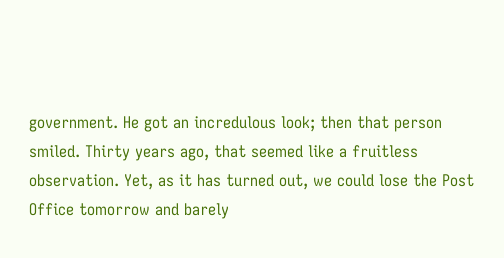government. He got an incredulous look; then that person smiled. Thirty years ago, that seemed like a fruitless observation. Yet, as it has turned out, we could lose the Post Office tomorrow and barely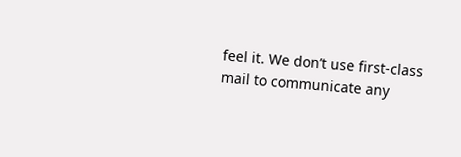feel it. We don’t use first-class mail to communicate any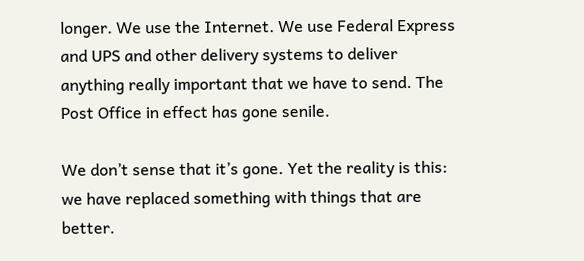longer. We use the Internet. We use Federal Express and UPS and other delivery systems to deliver anything really important that we have to send. The Post Office in effect has gone senile.

We don’t sense that it’s gone. Yet the reality is this: we have replaced something with things that are better.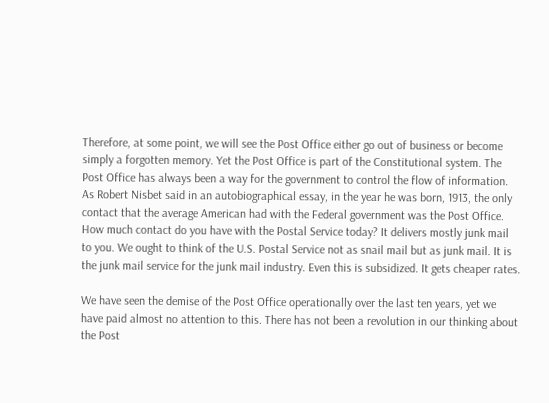Therefore, at some point, we will see the Post Office either go out of business or become simply a forgotten memory. Yet the Post Office is part of the Constitutional system. The Post Office has always been a way for the government to control the flow of information. As Robert Nisbet said in an autobiographical essay, in the year he was born, 1913, the only contact that the average American had with the Federal government was the Post Office. How much contact do you have with the Postal Service today? It delivers mostly junk mail to you. We ought to think of the U.S. Postal Service not as snail mail but as junk mail. It is the junk mail service for the junk mail industry. Even this is subsidized. It gets cheaper rates.

We have seen the demise of the Post Office operationally over the last ten years, yet we have paid almost no attention to this. There has not been a revolution in our thinking about the Post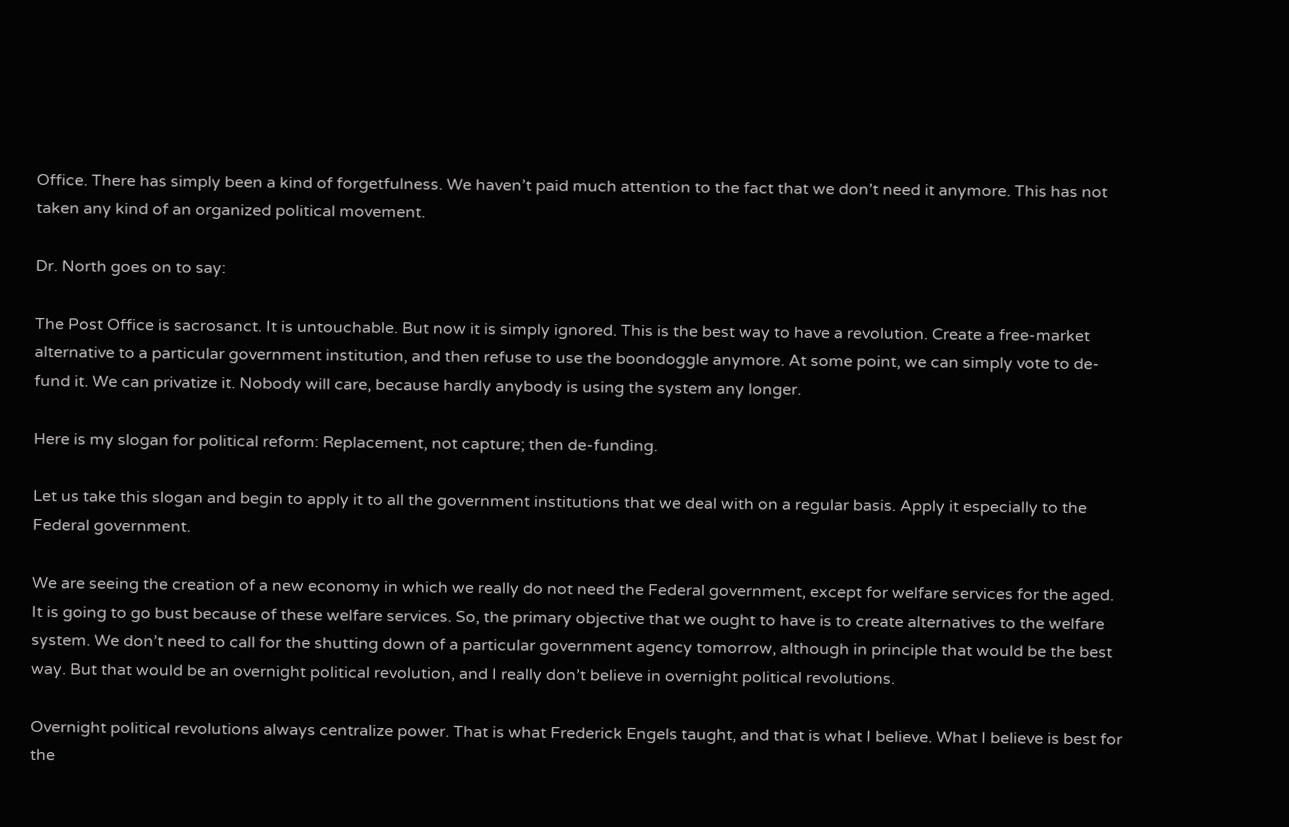Office. There has simply been a kind of forgetfulness. We haven’t paid much attention to the fact that we don’t need it anymore. This has not taken any kind of an organized political movement.

Dr. North goes on to say:

The Post Office is sacrosanct. It is untouchable. But now it is simply ignored. This is the best way to have a revolution. Create a free-market alternative to a particular government institution, and then refuse to use the boondoggle anymore. At some point, we can simply vote to de-fund it. We can privatize it. Nobody will care, because hardly anybody is using the system any longer.

Here is my slogan for political reform: Replacement, not capture; then de-funding.

Let us take this slogan and begin to apply it to all the government institutions that we deal with on a regular basis. Apply it especially to the Federal government.

We are seeing the creation of a new economy in which we really do not need the Federal government, except for welfare services for the aged. It is going to go bust because of these welfare services. So, the primary objective that we ought to have is to create alternatives to the welfare system. We don’t need to call for the shutting down of a particular government agency tomorrow, although in principle that would be the best way. But that would be an overnight political revolution, and I really don’t believe in overnight political revolutions.

Overnight political revolutions always centralize power. That is what Frederick Engels taught, and that is what I believe. What I believe is best for the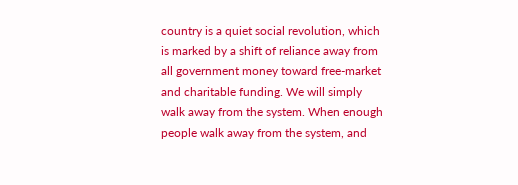country is a quiet social revolution, which is marked by a shift of reliance away from all government money toward free-market and charitable funding. We will simply walk away from the system. When enough people walk away from the system, and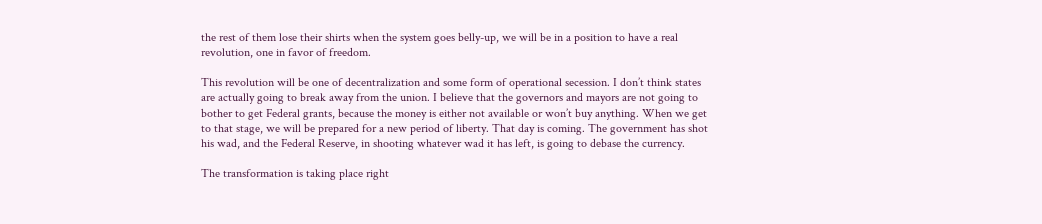the rest of them lose their shirts when the system goes belly-up, we will be in a position to have a real revolution, one in favor of freedom.

This revolution will be one of decentralization and some form of operational secession. I don’t think states are actually going to break away from the union. I believe that the governors and mayors are not going to bother to get Federal grants, because the money is either not available or won’t buy anything. When we get to that stage, we will be prepared for a new period of liberty. That day is coming. The government has shot his wad, and the Federal Reserve, in shooting whatever wad it has left, is going to debase the currency.

The transformation is taking place right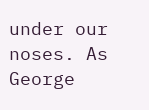under our noses. As George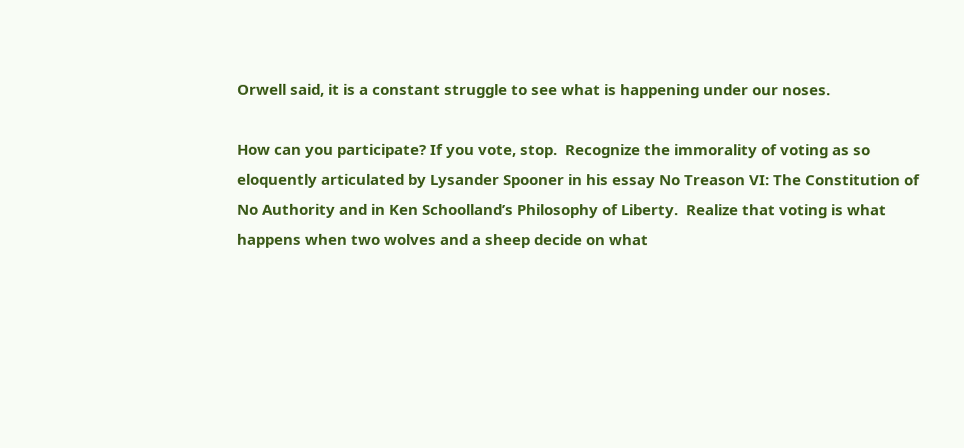Orwell said, it is a constant struggle to see what is happening under our noses.

How can you participate? If you vote, stop.  Recognize the immorality of voting as so eloquently articulated by Lysander Spooner in his essay No Treason VI: The Constitution of No Authority and in Ken Schoolland’s Philosophy of Liberty.  Realize that voting is what happens when two wolves and a sheep decide on what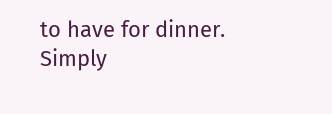to have for dinner.  Simply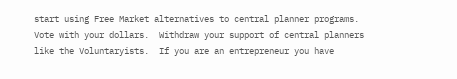start using Free Market alternatives to central planner programs.  Vote with your dollars.  Withdraw your support of central planners like the Voluntaryists.  If you are an entrepreneur you have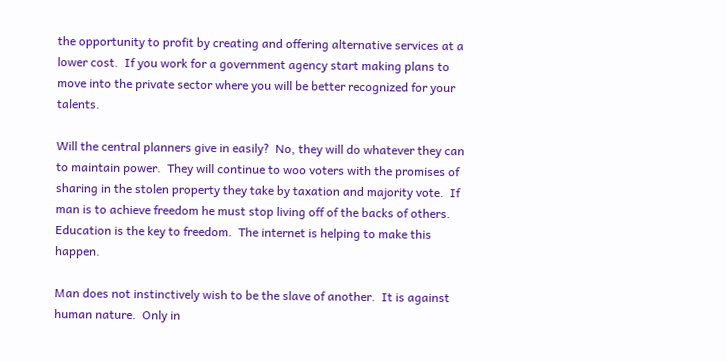the opportunity to profit by creating and offering alternative services at a lower cost.  If you work for a government agency start making plans to move into the private sector where you will be better recognized for your talents.

Will the central planners give in easily?  No, they will do whatever they can to maintain power.  They will continue to woo voters with the promises of  sharing in the stolen property they take by taxation and majority vote.  If man is to achieve freedom he must stop living off of the backs of others.  Education is the key to freedom.  The internet is helping to make this happen.

Man does not instinctively wish to be the slave of another.  It is against human nature.  Only in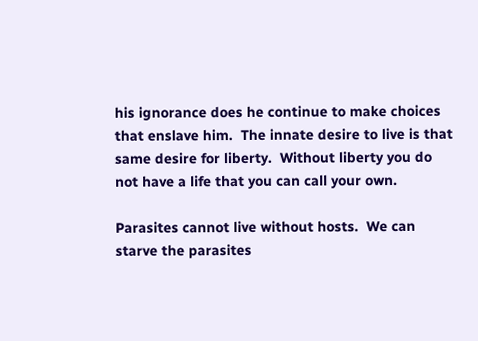his ignorance does he continue to make choices that enslave him.  The innate desire to live is that same desire for liberty.  Without liberty you do not have a life that you can call your own.

Parasites cannot live without hosts.  We can starve the parasites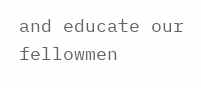and educate our fellowmen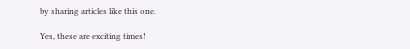by sharing articles like this one.

Yes, these are exciting times!